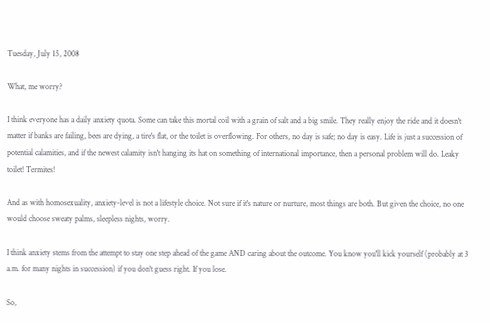Tuesday, July 15, 2008

What, me worry?

I think everyone has a daily anxiety quota. Some can take this mortal coil with a grain of salt and a big smile. They really enjoy the ride and it doesn't matter if banks are failing, bees are dying, a tire's flat, or the toilet is overflowing. For others, no day is safe; no day is easy. Life is just a succession of potential calamities, and if the newest calamity isn't hanging its hat on something of international importance, then a personal problem will do. Leaky toilet! Termites!

And as with homosexuality, anxiety-level is not a lifestyle choice. Not sure if it's nature or nurture, most things are both. But given the choice, no one would choose sweaty palms, sleepless nights, worry.

I think anxiety stems from the attempt to stay one step ahead of the game AND caring about the outcome. You know you'll kick yourself (probably at 3 a.m. for many nights in succession) if you don't guess right. If you lose.

So,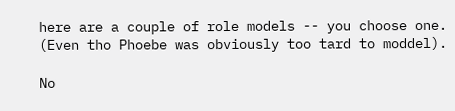here are a couple of role models -- you choose one. (Even tho Phoebe was obviously too tard to moddel).

No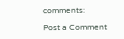comments:

Post a Comment